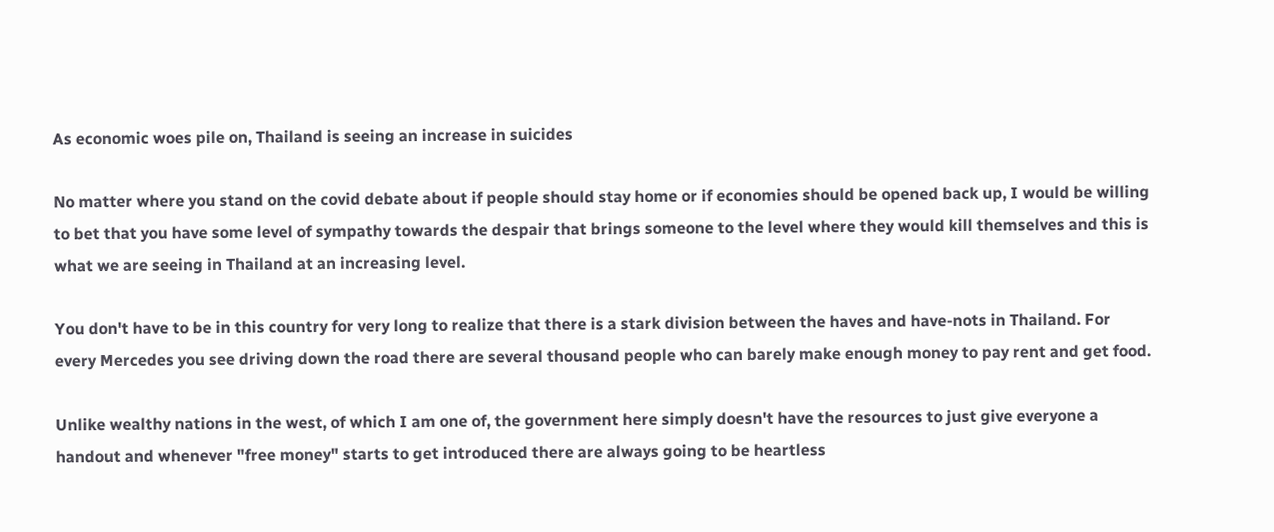As economic woes pile on, Thailand is seeing an increase in suicides

No matter where you stand on the covid debate about if people should stay home or if economies should be opened back up, I would be willing to bet that you have some level of sympathy towards the despair that brings someone to the level where they would kill themselves and this is what we are seeing in Thailand at an increasing level.

You don't have to be in this country for very long to realize that there is a stark division between the haves and have-nots in Thailand. For every Mercedes you see driving down the road there are several thousand people who can barely make enough money to pay rent and get food.

Unlike wealthy nations in the west, of which I am one of, the government here simply doesn't have the resources to just give everyone a handout and whenever "free money" starts to get introduced there are always going to be heartless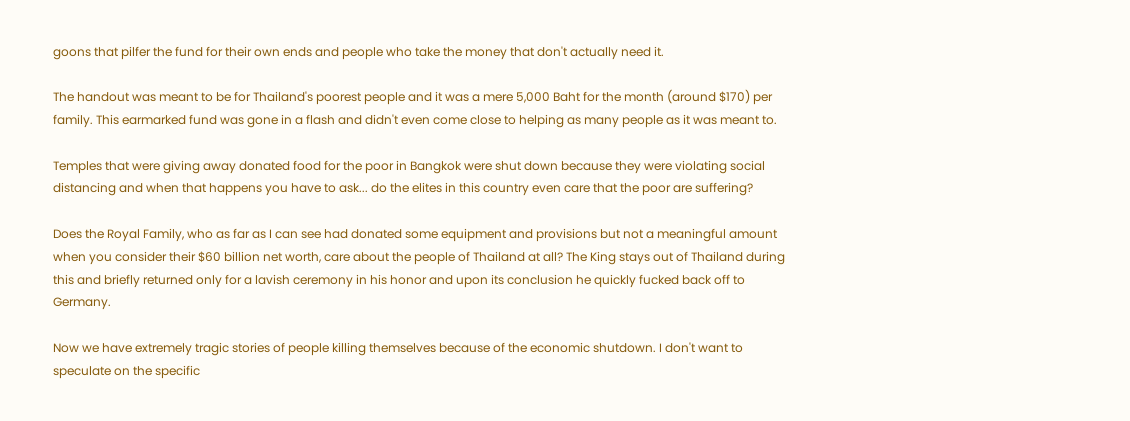goons that pilfer the fund for their own ends and people who take the money that don't actually need it.

The handout was meant to be for Thailand's poorest people and it was a mere 5,000 Baht for the month (around $170) per family. This earmarked fund was gone in a flash and didn't even come close to helping as many people as it was meant to.

Temples that were giving away donated food for the poor in Bangkok were shut down because they were violating social distancing and when that happens you have to ask... do the elites in this country even care that the poor are suffering?

Does the Royal Family, who as far as I can see had donated some equipment and provisions but not a meaningful amount when you consider their $60 billion net worth, care about the people of Thailand at all? The King stays out of Thailand during this and briefly returned only for a lavish ceremony in his honor and upon its conclusion he quickly fucked back off to Germany.

Now we have extremely tragic stories of people killing themselves because of the economic shutdown. I don't want to speculate on the specific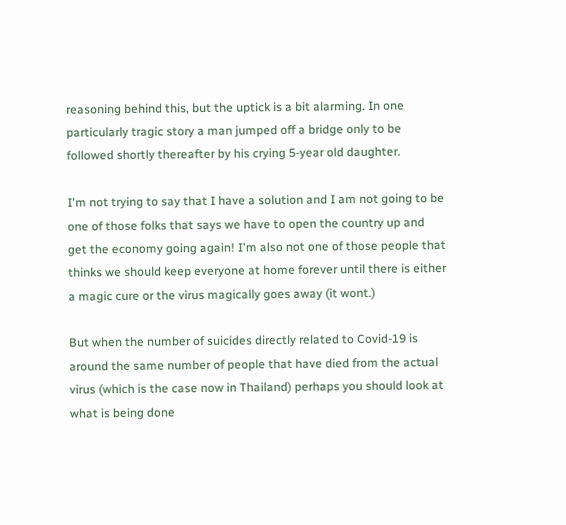reasoning behind this, but the uptick is a bit alarming. In one particularly tragic story a man jumped off a bridge only to be followed shortly thereafter by his crying 5-year old daughter.

I'm not trying to say that I have a solution and I am not going to be one of those folks that says we have to open the country up and get the economy going again! I'm also not one of those people that thinks we should keep everyone at home forever until there is either a magic cure or the virus magically goes away (it wont.)

But when the number of suicides directly related to Covid-19 is around the same number of people that have died from the actual virus (which is the case now in Thailand) perhaps you should look at what is being done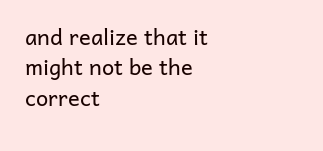and realize that it might not be the correct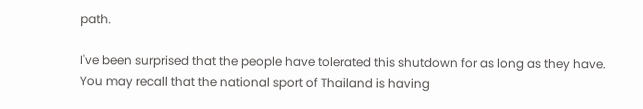path.

I've been surprised that the people have tolerated this shutdown for as long as they have. You may recall that the national sport of Thailand is having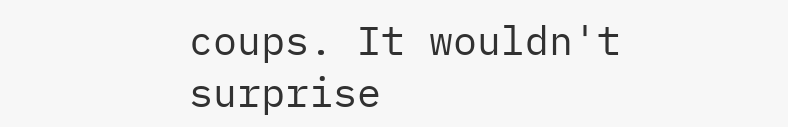coups. It wouldn't surprise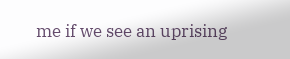me if we see an uprising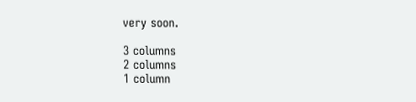very soon.

3 columns
2 columns
1 column